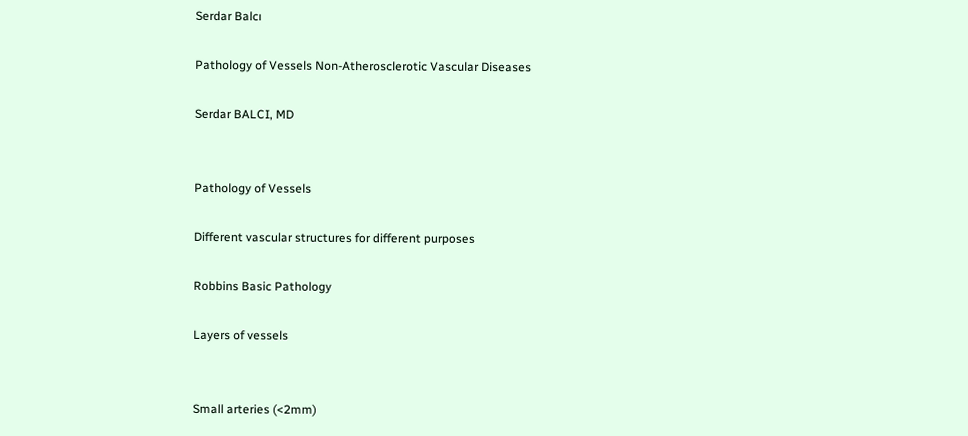Serdar Balcı

Pathology of Vessels Non-Atherosclerotic Vascular Diseases

Serdar BALCI, MD


Pathology of Vessels

Different vascular structures for different purposes

Robbins Basic Pathology

Layers of vessels


Small arteries (<2mm)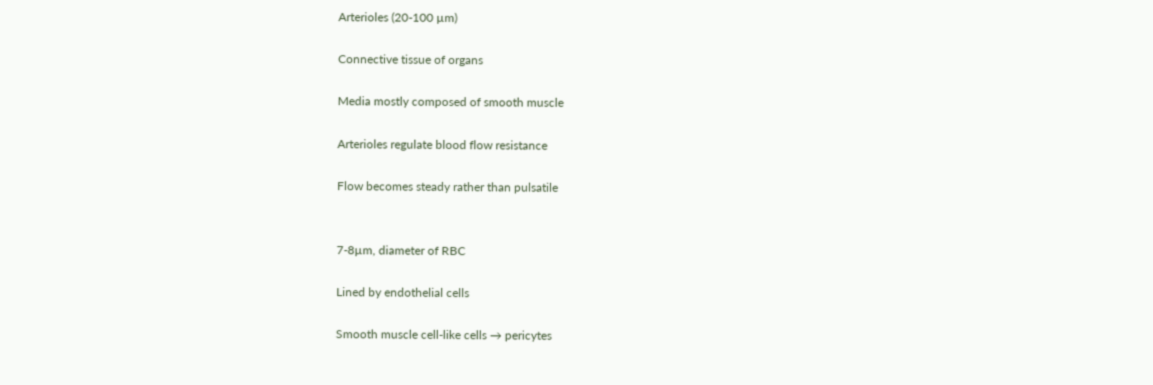Arterioles (20-100 µm)

Connective tissue of organs

Media mostly composed of smooth muscle

Arterioles regulate blood flow resistance

Flow becomes steady rather than pulsatile


7-8µm, diameter of RBC

Lined by endothelial cells

Smooth muscle cell-like cells → pericytes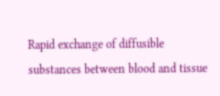Rapid exchange of diffusible substances between blood and tissue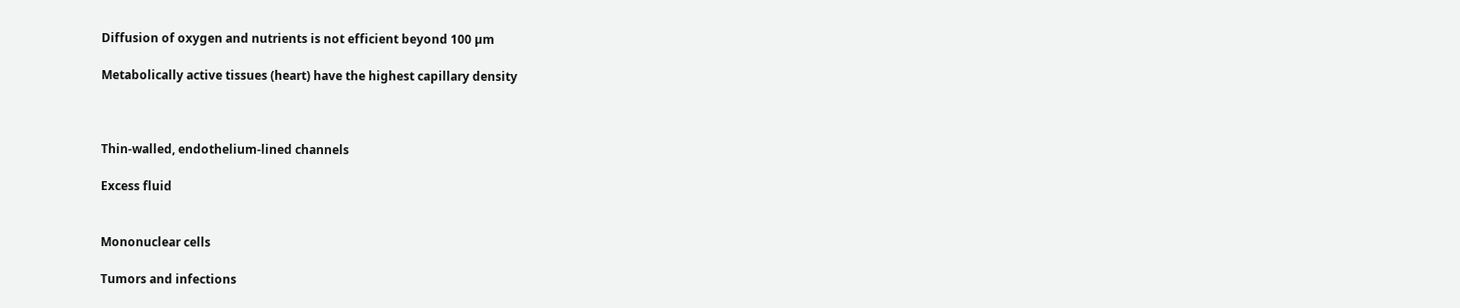Diffusion of oxygen and nutrients is not efficient beyond 100 µm

Metabolically active tissues (heart) have the highest capillary density



Thin-walled, endothelium-lined channels

Excess fluid


Mononuclear cells

Tumors and infections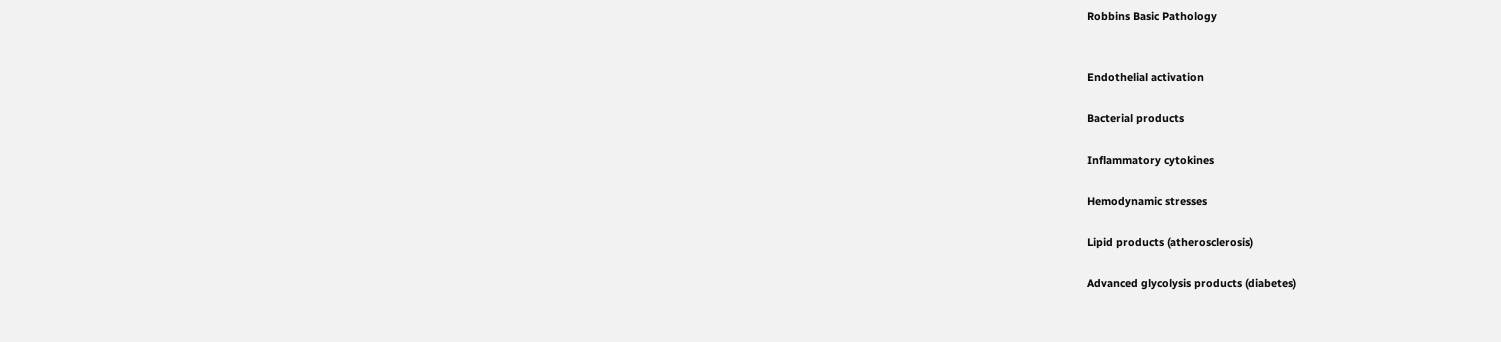Robbins Basic Pathology


Endothelial activation

Bacterial products

Inflammatory cytokines

Hemodynamic stresses

Lipid products (atherosclerosis)

Advanced glycolysis products (diabetes)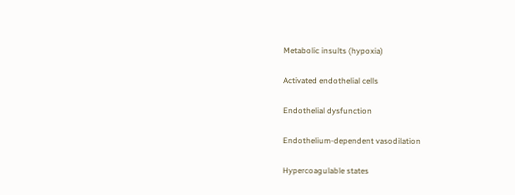Metabolic insults (hypoxia)

Activated endothelial cells

Endothelial dysfunction

Endothelium-dependent vasodilation

Hypercoagulable states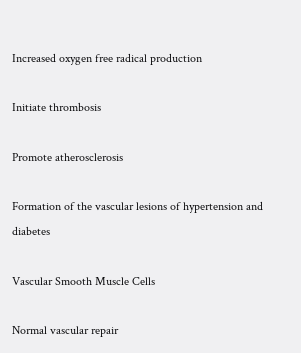Increased oxygen free radical production

Initiate thrombosis

Promote atherosclerosis

Formation of the vascular lesions of hypertension and diabetes

Vascular Smooth Muscle Cells

Normal vascular repair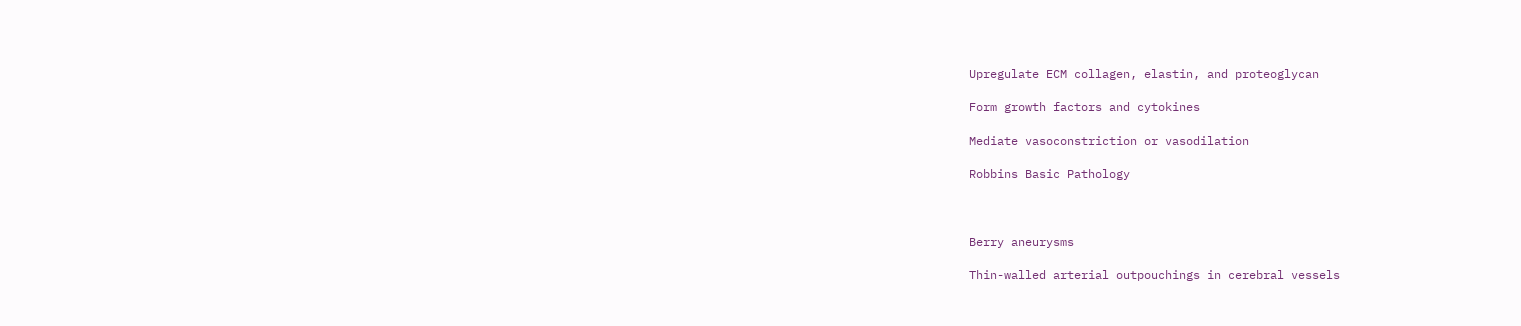Upregulate ECM collagen, elastin, and proteoglycan

Form growth factors and cytokines

Mediate vasoconstriction or vasodilation

Robbins Basic Pathology



Berry aneurysms

Thin-walled arterial outpouchings in cerebral vessels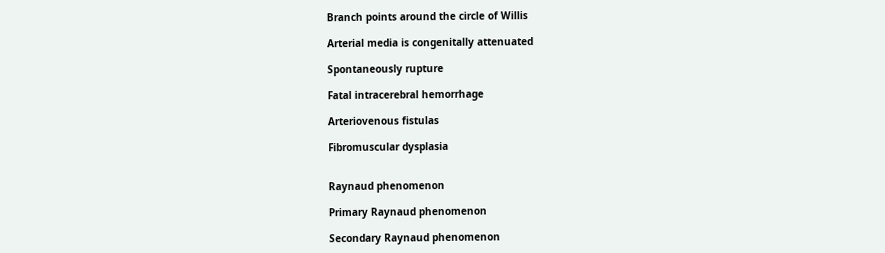Branch points around the circle of Willis

Arterial media is congenitally attenuated

Spontaneously rupture

Fatal intracerebral hemorrhage

Arteriovenous fistulas

Fibromuscular dysplasia


Raynaud phenomenon

Primary Raynaud phenomenon

Secondary Raynaud phenomenon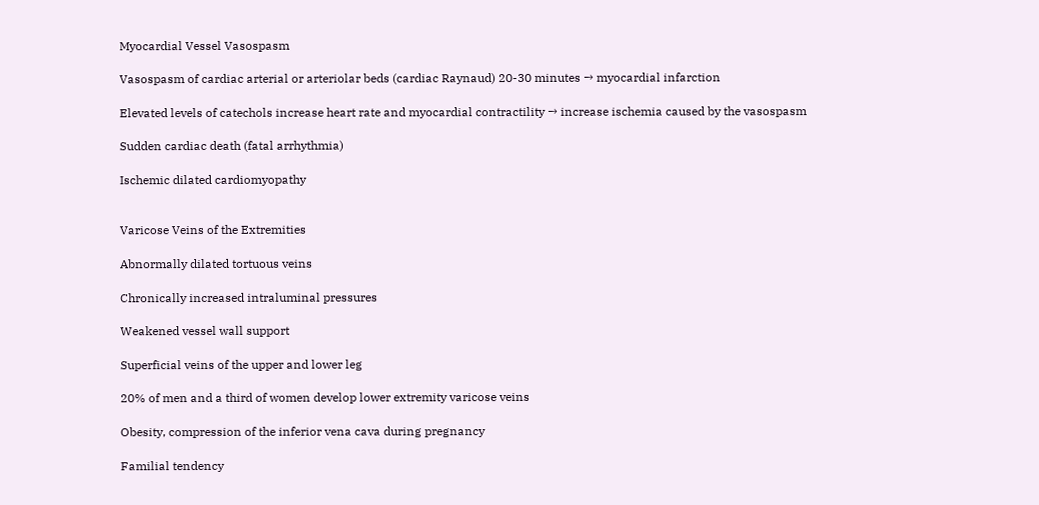Myocardial Vessel Vasospasm

Vasospasm of cardiac arterial or arteriolar beds (cardiac Raynaud) 20-30 minutes → myocardial infarction

Elevated levels of catechols increase heart rate and myocardial contractility → increase ischemia caused by the vasospasm

Sudden cardiac death (fatal arrhythmia)

Ischemic dilated cardiomyopathy


Varicose Veins of the Extremities

Abnormally dilated tortuous veins

Chronically increased intraluminal pressures

Weakened vessel wall support

Superficial veins of the upper and lower leg

20% of men and a third of women develop lower extremity varicose veins

Obesity, compression of the inferior vena cava during pregnancy

Familial tendency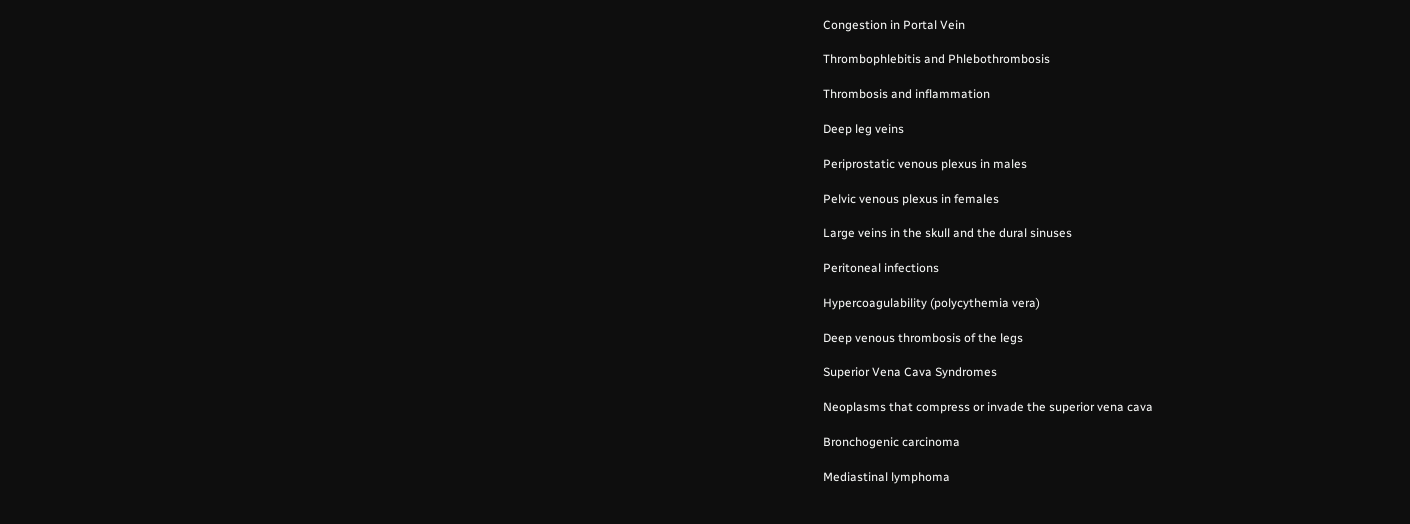Congestion in Portal Vein

Thrombophlebitis and Phlebothrombosis

Thrombosis and inflammation

Deep leg veins

Periprostatic venous plexus in males

Pelvic venous plexus in females

Large veins in the skull and the dural sinuses

Peritoneal infections

Hypercoagulability (polycythemia vera)

Deep venous thrombosis of the legs

Superior Vena Cava Syndromes

Neoplasms that compress or invade the superior vena cava

Bronchogenic carcinoma

Mediastinal lymphoma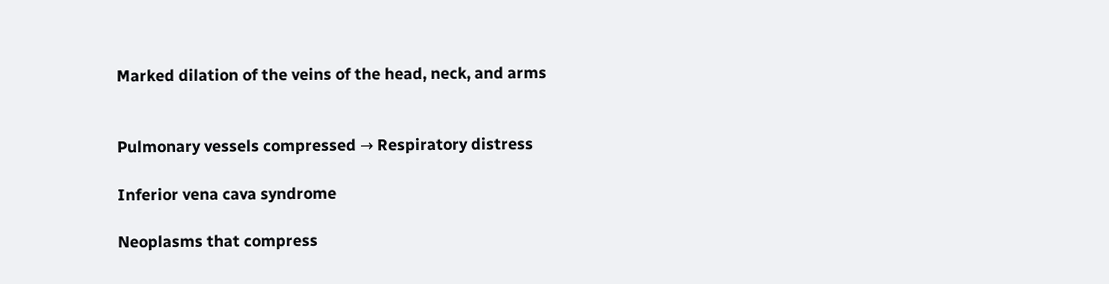Marked dilation of the veins of the head, neck, and arms


Pulmonary vessels compressed → Respiratory distress

Inferior vena cava syndrome

Neoplasms that compress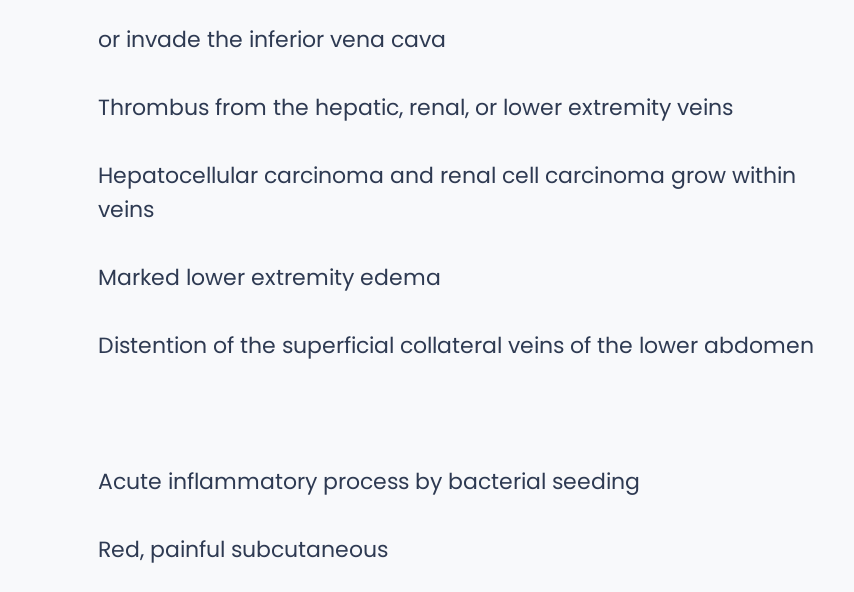or invade the inferior vena cava

Thrombus from the hepatic, renal, or lower extremity veins

Hepatocellular carcinoma and renal cell carcinoma grow within veins

Marked lower extremity edema

Distention of the superficial collateral veins of the lower abdomen



Acute inflammatory process by bacterial seeding

Red, painful subcutaneous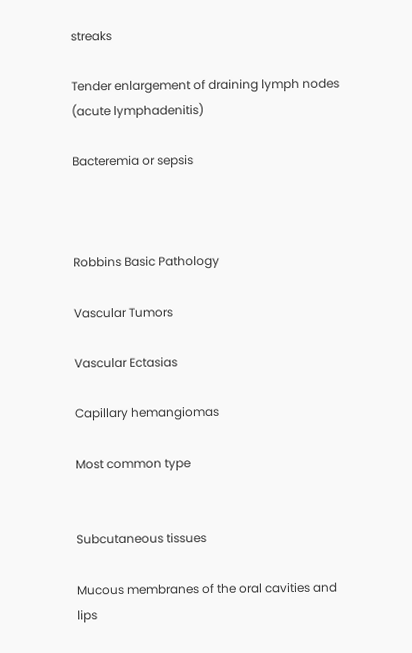streaks

Tender enlargement of draining lymph nodes (acute lymphadenitis)

Bacteremia or sepsis



Robbins Basic Pathology

Vascular Tumors

Vascular Ectasias

Capillary hemangiomas

Most common type


Subcutaneous tissues

Mucous membranes of the oral cavities and lips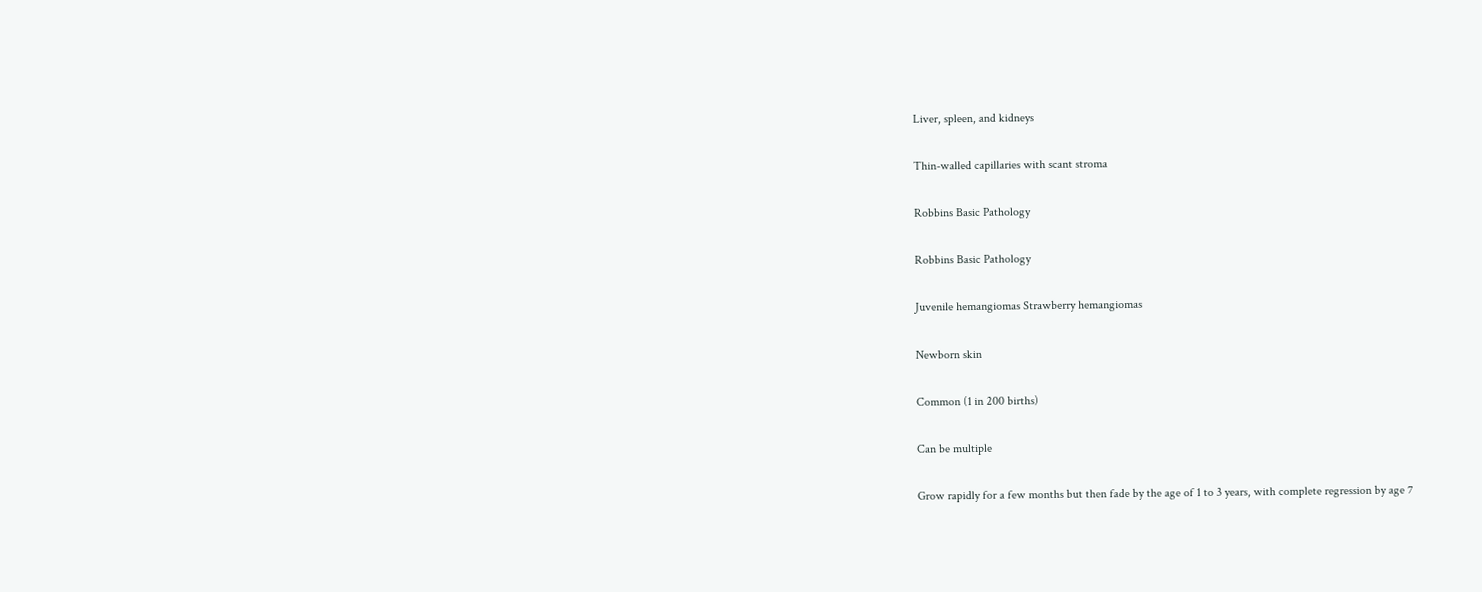Liver, spleen, and kidneys

Thin-walled capillaries with scant stroma

Robbins Basic Pathology

Robbins Basic Pathology

Juvenile hemangiomas Strawberry hemangiomas

Newborn skin

Common (1 in 200 births)

Can be multiple

Grow rapidly for a few months but then fade by the age of 1 to 3 years, with complete regression by age 7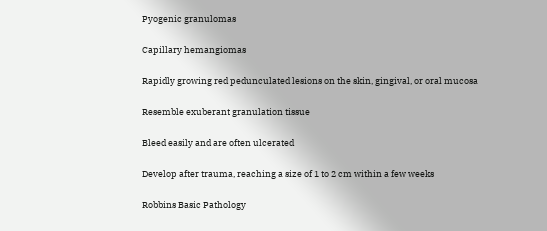Pyogenic granulomas

Capillary hemangiomas

Rapidly growing red pedunculated lesions on the skin, gingival, or oral mucosa

Resemble exuberant granulation tissue

Bleed easily and are often ulcerated

Develop after trauma, reaching a size of 1 to 2 cm within a few weeks

Robbins Basic Pathology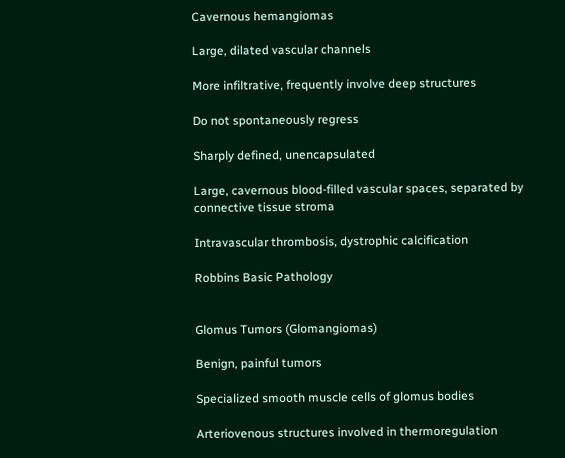Cavernous hemangiomas

Large, dilated vascular channels

More infiltrative, frequently involve deep structures

Do not spontaneously regress

Sharply defined, unencapsulated

Large, cavernous blood-filled vascular spaces, separated by connective tissue stroma

Intravascular thrombosis, dystrophic calcification

Robbins Basic Pathology


Glomus Tumors (Glomangiomas)

Benign, painful tumors

Specialized smooth muscle cells of glomus bodies

Arteriovenous structures involved in thermoregulation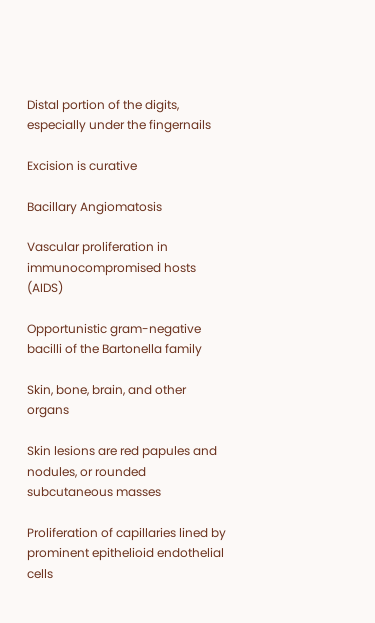Distal portion of the digits, especially under the fingernails

Excision is curative

Bacillary Angiomatosis

Vascular proliferation in immunocompromised hosts (AIDS)

Opportunistic gram-negative bacilli of the Bartonella family

Skin, bone, brain, and other organs

Skin lesions are red papules and nodules, or rounded subcutaneous masses

Proliferation of capillaries lined by prominent epithelioid endothelial cells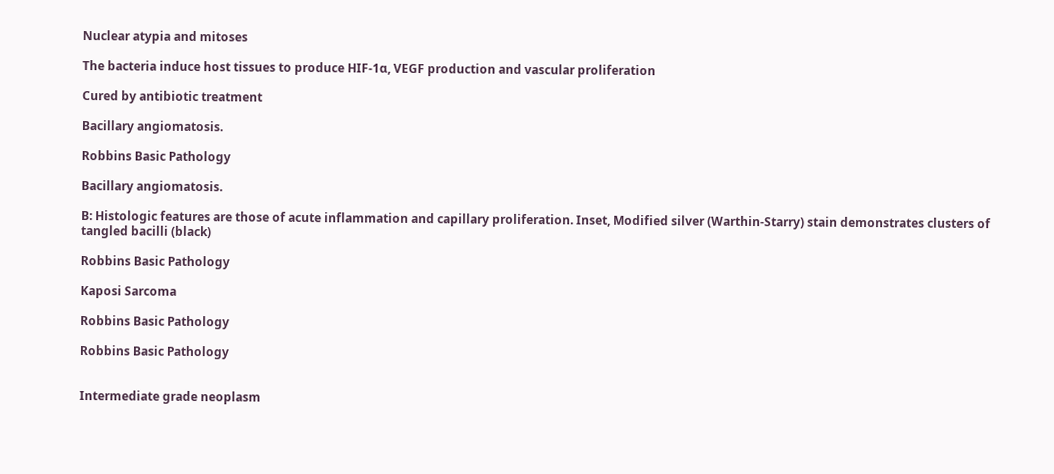Nuclear atypia and mitoses

The bacteria induce host tissues to produce HIF-1α, VEGF production and vascular proliferation

Cured by antibiotic treatment

Bacillary angiomatosis.

Robbins Basic Pathology

Bacillary angiomatosis.

B: Histologic features are those of acute inflammation and capillary proliferation. Inset, Modified silver (Warthin-Starry) stain demonstrates clusters of tangled bacilli (black)

Robbins Basic Pathology

Kaposi Sarcoma

Robbins Basic Pathology

Robbins Basic Pathology


Intermediate grade neoplasm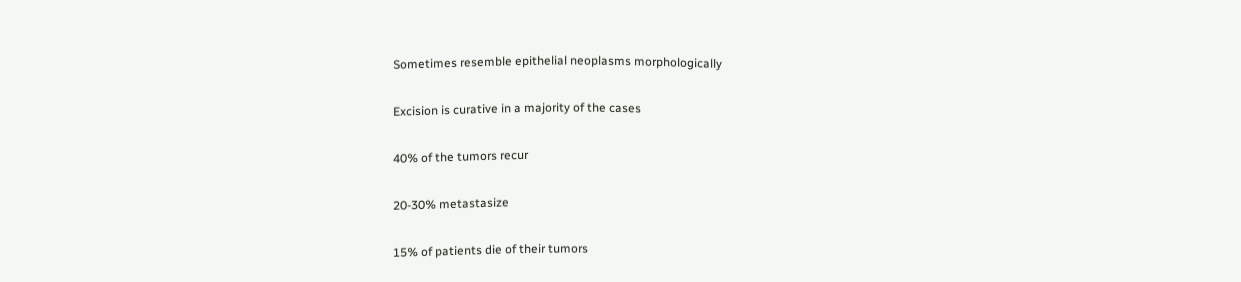Sometimes resemble epithelial neoplasms morphologically

Excision is curative in a majority of the cases

40% of the tumors recur

20-30% metastasize

15% of patients die of their tumors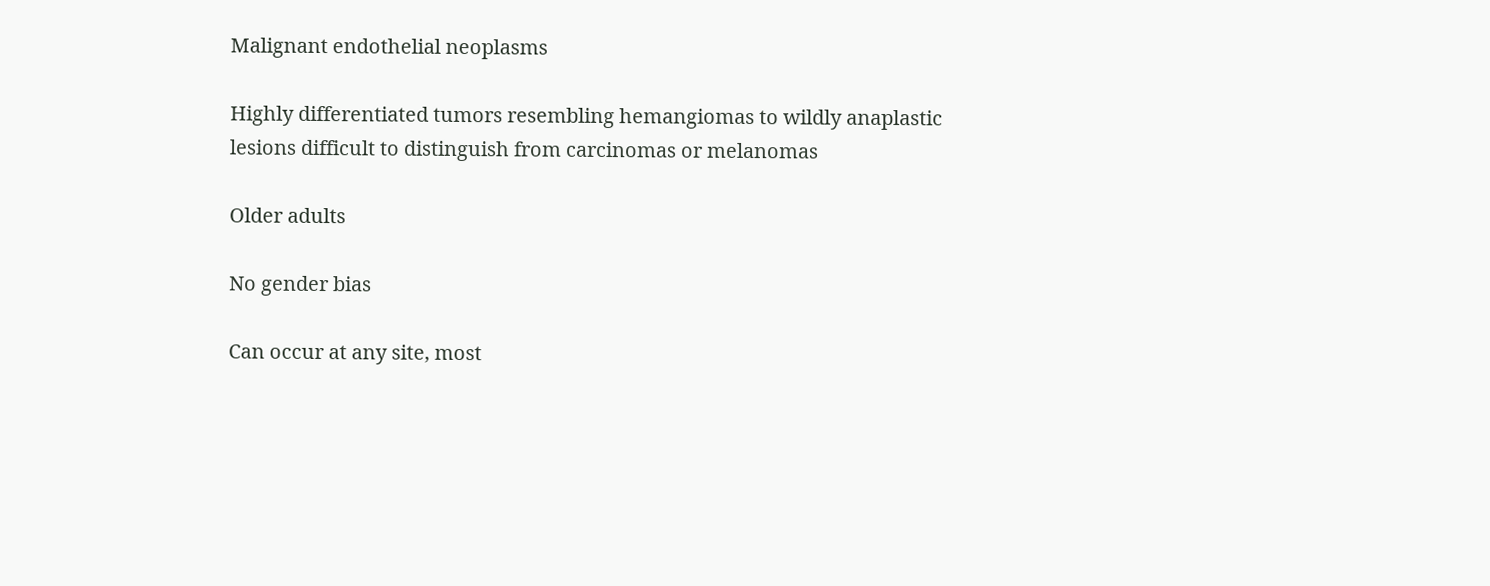Malignant endothelial neoplasms

Highly differentiated tumors resembling hemangiomas to wildly anaplastic lesions difficult to distinguish from carcinomas or melanomas

Older adults

No gender bias

Can occur at any site, most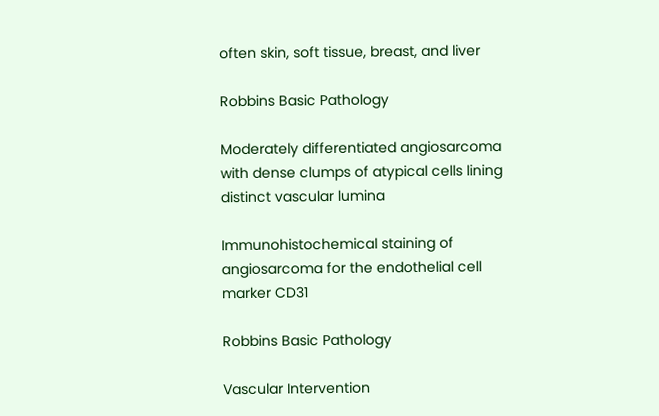often skin, soft tissue, breast, and liver

Robbins Basic Pathology

Moderately differentiated angiosarcoma with dense clumps of atypical cells lining distinct vascular lumina

Immunohistochemical staining of angiosarcoma for the endothelial cell marker CD31

Robbins Basic Pathology

Vascular Intervention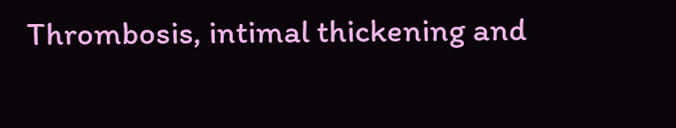Thrombosis, intimal thickening and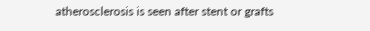atherosclerosis is seen after stent or grafts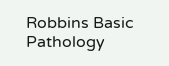Robbins Basic Pathology